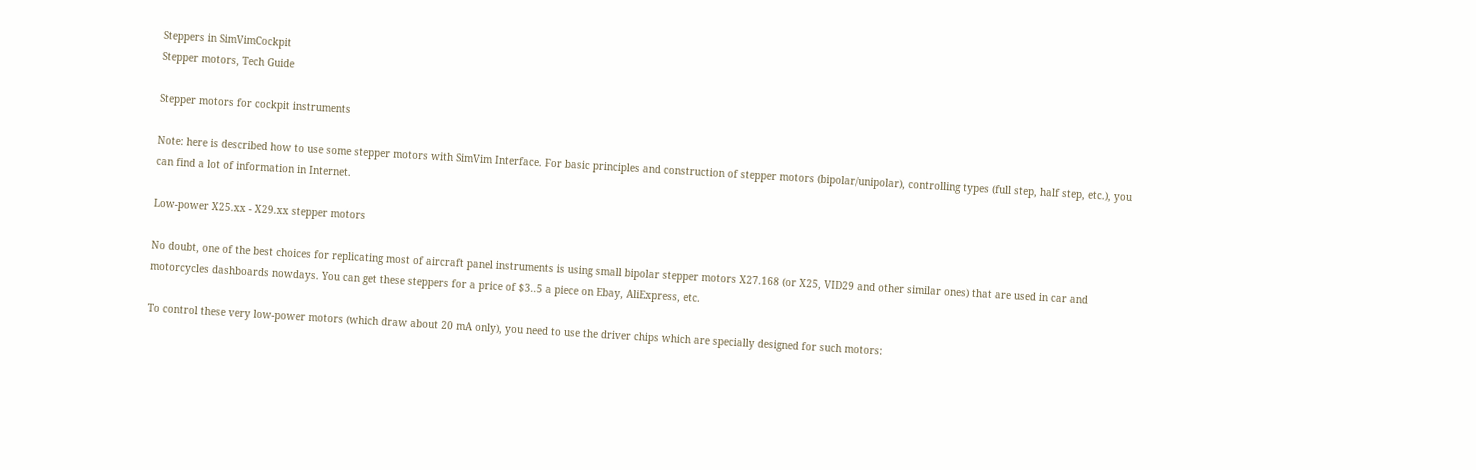Steppers in SimVimCockpit
Stepper motors, Tech Guide

Stepper motors for cockpit instruments

Note: here is described how to use some stepper motors with SimVim Interface. For basic principles and construction of stepper motors (bipolar/unipolar), controlling types (full step, half step, etc.), you can find a lot of information in Internet.

Low-power X25.xx - X29.xx stepper motors

No doubt, one of the best choices for replicating most of aircraft panel instruments is using small bipolar stepper motors X27.168 (or X25, VID29 and other similar ones) that are used in car and motorcycles dashboards nowdays. You can get these steppers for a price of $3..5 a piece on Ebay, AliExpress, etc.

To control these very low-power motors (which draw about 20 mA only), you need to use the driver chips which are specially designed for such motors: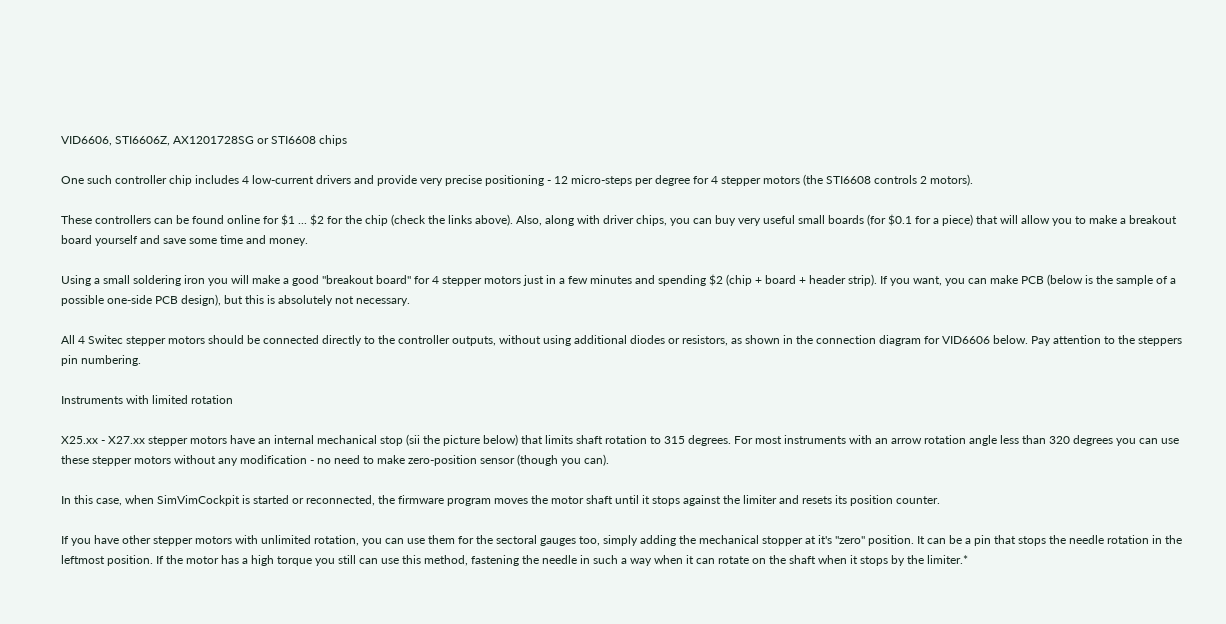VID6606, STI6606Z, AX1201728SG or STI6608 chips

One such controller chip includes 4 low-current drivers and provide very precise positioning - 12 micro-steps per degree for 4 stepper motors (the STI6608 controls 2 motors).

These controllers can be found online for $1 ... $2 for the chip (check the links above). Also, along with driver chips, you can buy very useful small boards (for $0.1 for a piece) that will allow you to make a breakout board yourself and save some time and money.

Using a small soldering iron you will make a good "breakout board" for 4 stepper motors just in a few minutes and spending $2 (chip + board + header strip). If you want, you can make PCB (below is the sample of a possible one-side PCB design), but this is absolutely not necessary.

All 4 Switec stepper motors should be connected directly to the controller outputs, without using additional diodes or resistors, as shown in the connection diagram for VID6606 below. Pay attention to the steppers pin numbering.

Instruments with limited rotation

X25.xx - X27.xx stepper motors have an internal mechanical stop (sii the picture below) that limits shaft rotation to 315 degrees. For most instruments with an arrow rotation angle less than 320 degrees you can use these stepper motors without any modification - no need to make zero-position sensor (though you can).

In this case, when SimVimCockpit is started or reconnected, the firmware program moves the motor shaft until it stops against the limiter and resets its position counter.

If you have other stepper motors with unlimited rotation, you can use them for the sectoral gauges too, simply adding the mechanical stopper at it's "zero" position. It can be a pin that stops the needle rotation in the leftmost position. If the motor has a high torque you still can use this method, fastening the needle in such a way when it can rotate on the shaft when it stops by the limiter.*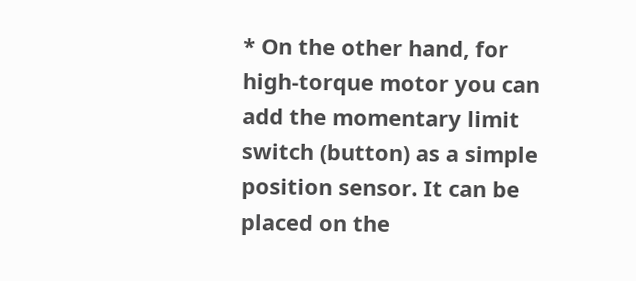* On the other hand, for high-torque motor you can add the momentary limit switch (button) as a simple position sensor. It can be placed on the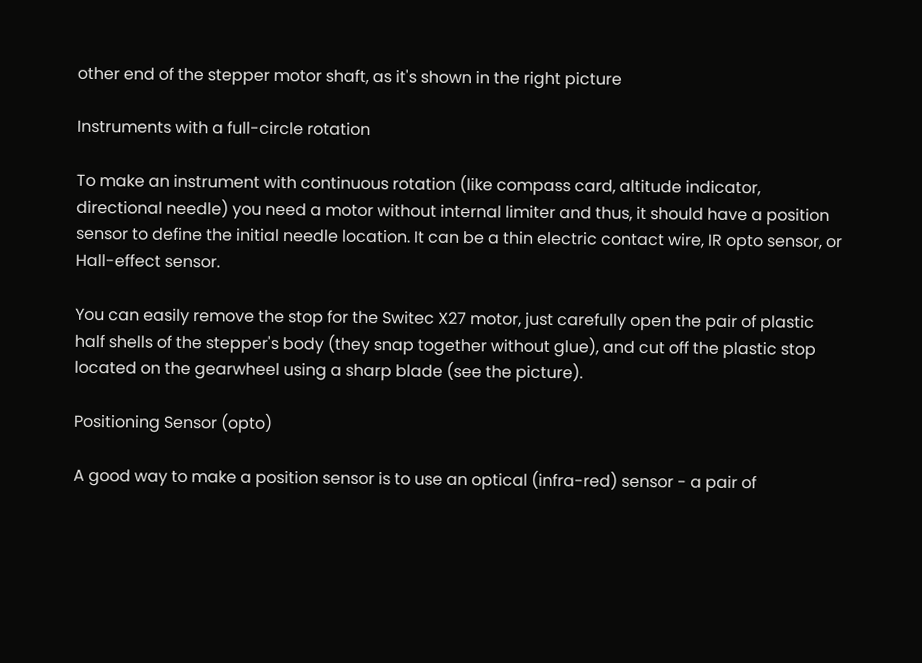other end of the stepper motor shaft, as it's shown in the right picture

Instruments with a full-circle rotation

To make an instrument with continuous rotation (like compass card, altitude indicator, directional needle) you need a motor without internal limiter and thus, it should have a position sensor to define the initial needle location. It can be a thin electric contact wire, IR opto sensor, or Hall-effect sensor.

You can easily remove the stop for the Switec X27 motor, just carefully open the pair of plastic half shells of the stepper's body (they snap together without glue), and cut off the plastic stop located on the gearwheel using a sharp blade (see the picture).

Positioning Sensor (opto)

A good way to make a position sensor is to use an optical (infra-red) sensor - a pair of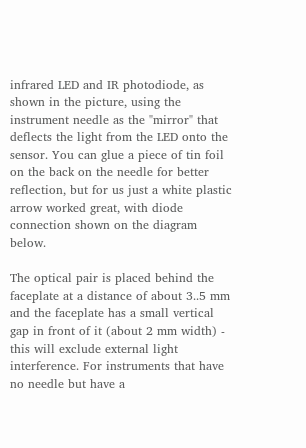infrared LED and IR photodiode, as shown in the picture, using the instrument needle as the "mirror" that deflects the light from the LED onto the sensor. You can glue a piece of tin foil on the back on the needle for better reflection, but for us just a white plastic arrow worked great, with diode connection shown on the diagram below.

The optical pair is placed behind the faceplate at a distance of about 3..5 mm and the faceplate has a small vertical gap in front of it (about 2 mm width) - this will exclude external light interference. For instruments that have no needle but have a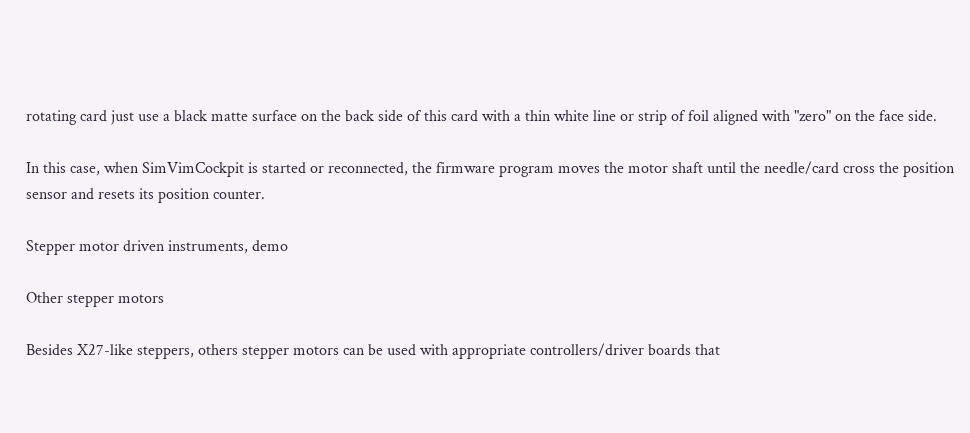rotating card just use a black matte surface on the back side of this card with a thin white line or strip of foil aligned with "zero" on the face side.

In this case, when SimVimCockpit is started or reconnected, the firmware program moves the motor shaft until the needle/card cross the position sensor and resets its position counter.

Stepper motor driven instruments, demo

Other stepper motors

Besides X27-like steppers, others stepper motors can be used with appropriate controllers/driver boards that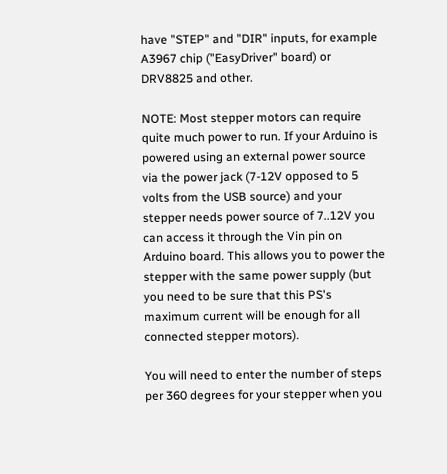have "STEP" and "DIR" inputs, for example A3967 chip ("EasyDriver" board) or DRV8825 and other.

NOTE: Most stepper motors can require quite much power to run. If your Arduino is powered using an external power source via the power jack (7-12V opposed to 5 volts from the USB source) and your stepper needs power source of 7..12V you can access it through the Vin pin on Arduino board. This allows you to power the stepper with the same power supply (but you need to be sure that this PS's maximum current will be enough for all connected stepper motors).

You will need to enter the number of steps per 360 degrees for your stepper when you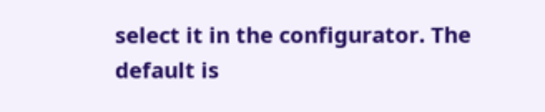select it in the configurator. The default is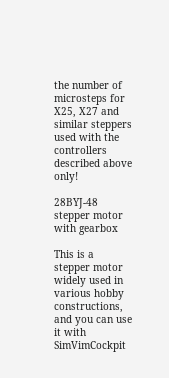the number of microsteps for X25, X27 and similar steppers used with the controllers described above only!

28BYJ-48 stepper motor with gearbox

This is a stepper motor widely used in various hobby constructions, and you can use it with SimVimCockpit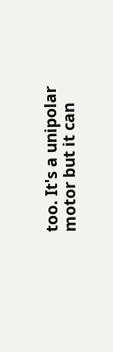too. It's a unipolar motor but it can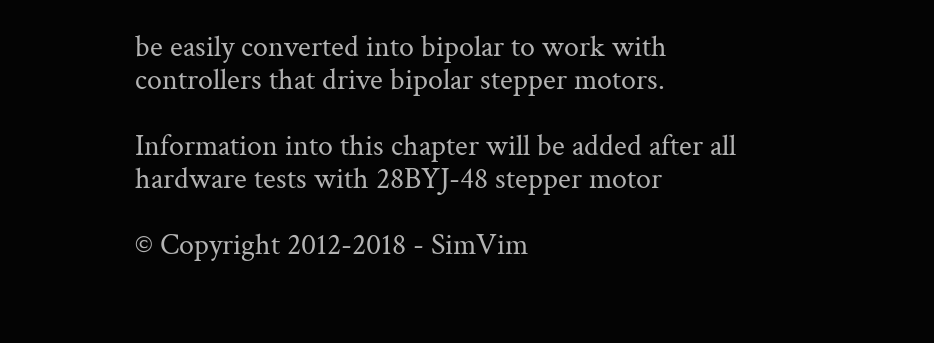be easily converted into bipolar to work with controllers that drive bipolar stepper motors.

Information into this chapter will be added after all hardware tests with 28BYJ-48 stepper motor

© Copyright 2012-2018 - SimVim